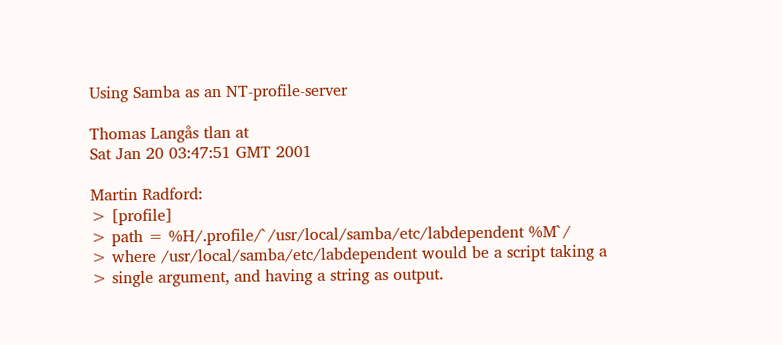Using Samba as an NT-profile-server

Thomas Langås tlan at
Sat Jan 20 03:47:51 GMT 2001

Martin Radford:
> [profile]
> path = %H/.profile/`/usr/local/samba/etc/labdependent %M`/
> where /usr/local/samba/etc/labdependent would be a script taking a
> single argument, and having a string as output.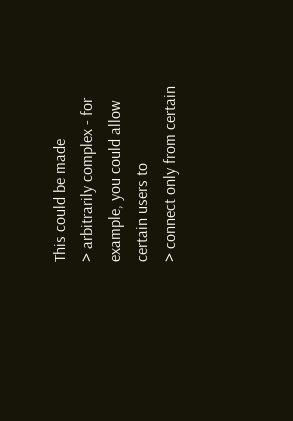This could be made
> arbitrarily complex - for example, you could allow certain users to
> connect only from certain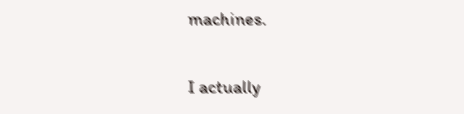machines.

I actually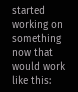started working on something now that would work like this: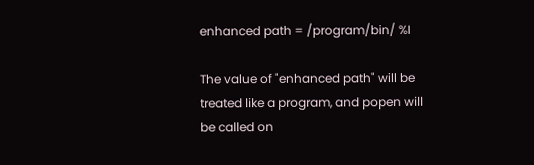enhanced path = /program/bin/ %I

The value of "enhanced path" will be treated like a program, and popen will
be called on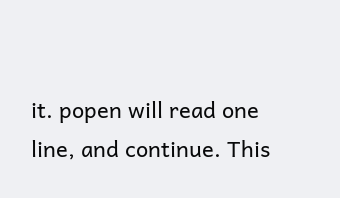it. popen will read one line, and continue. This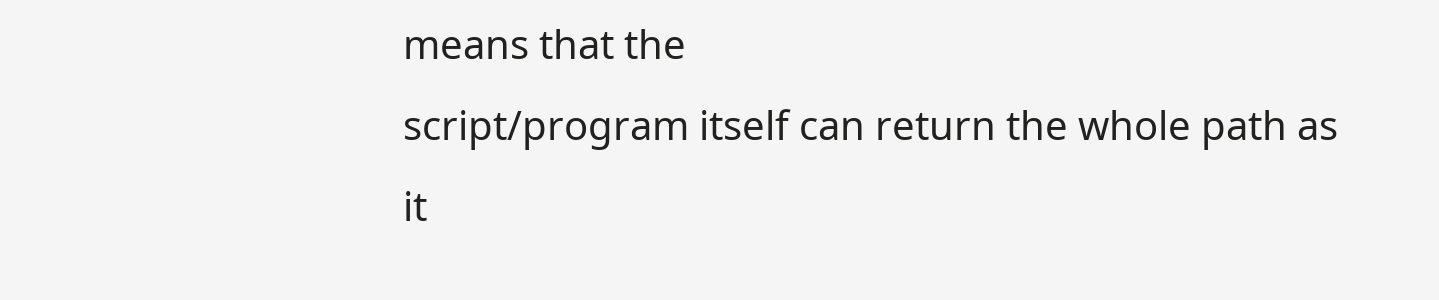means that the
script/program itself can return the whole path as it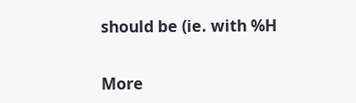should be (ie. with %H


More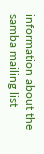information about the samba mailing list